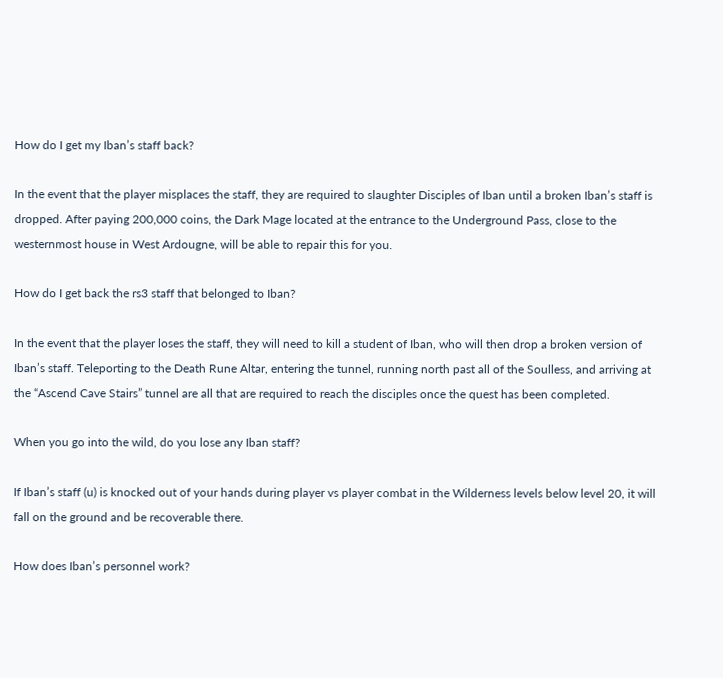How do I get my Iban’s staff back?

In the event that the player misplaces the staff, they are required to slaughter Disciples of Iban until a broken Iban’s staff is dropped. After paying 200,000 coins, the Dark Mage located at the entrance to the Underground Pass, close to the westernmost house in West Ardougne, will be able to repair this for you.

How do I get back the rs3 staff that belonged to Iban?

In the event that the player loses the staff, they will need to kill a student of Iban, who will then drop a broken version of Iban’s staff. Teleporting to the Death Rune Altar, entering the tunnel, running north past all of the Soulless, and arriving at the “Ascend Cave Stairs” tunnel are all that are required to reach the disciples once the quest has been completed.

When you go into the wild, do you lose any Iban staff?

If Iban’s staff (u) is knocked out of your hands during player vs player combat in the Wilderness levels below level 20, it will fall on the ground and be recoverable there.

How does Iban’s personnel work?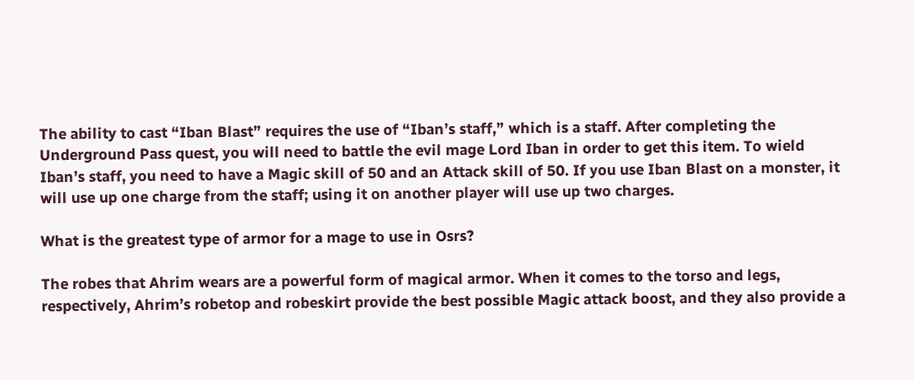The ability to cast “Iban Blast” requires the use of “Iban’s staff,” which is a staff. After completing the Underground Pass quest, you will need to battle the evil mage Lord Iban in order to get this item. To wield Iban’s staff, you need to have a Magic skill of 50 and an Attack skill of 50. If you use Iban Blast on a monster, it will use up one charge from the staff; using it on another player will use up two charges.

What is the greatest type of armor for a mage to use in Osrs?

The robes that Ahrim wears are a powerful form of magical armor. When it comes to the torso and legs, respectively, Ahrim’s robetop and robeskirt provide the best possible Magic attack boost, and they also provide a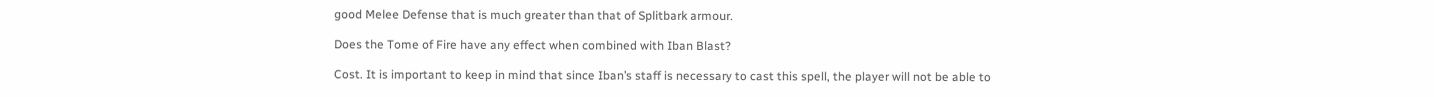good Melee Defense that is much greater than that of Splitbark armour.

Does the Tome of Fire have any effect when combined with Iban Blast?

Cost. It is important to keep in mind that since Iban’s staff is necessary to cast this spell, the player will not be able to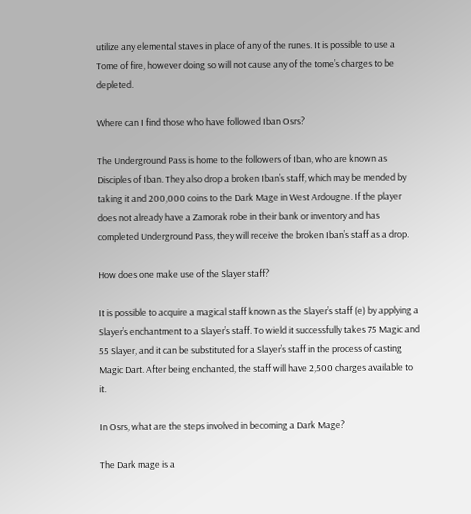utilize any elemental staves in place of any of the runes. It is possible to use a Tome of fire, however doing so will not cause any of the tome’s charges to be depleted.

Where can I find those who have followed Iban Osrs?

The Underground Pass is home to the followers of Iban, who are known as Disciples of Iban. They also drop a broken Iban’s staff, which may be mended by taking it and 200,000 coins to the Dark Mage in West Ardougne. If the player does not already have a Zamorak robe in their bank or inventory and has completed Underground Pass, they will receive the broken Iban’s staff as a drop.

How does one make use of the Slayer staff?

It is possible to acquire a magical staff known as the Slayer’s staff (e) by applying a Slayer’s enchantment to a Slayer’s staff. To wield it successfully takes 75 Magic and 55 Slayer, and it can be substituted for a Slayer’s staff in the process of casting Magic Dart. After being enchanted, the staff will have 2,500 charges available to it.

In Osrs, what are the steps involved in becoming a Dark Mage?

The Dark mage is a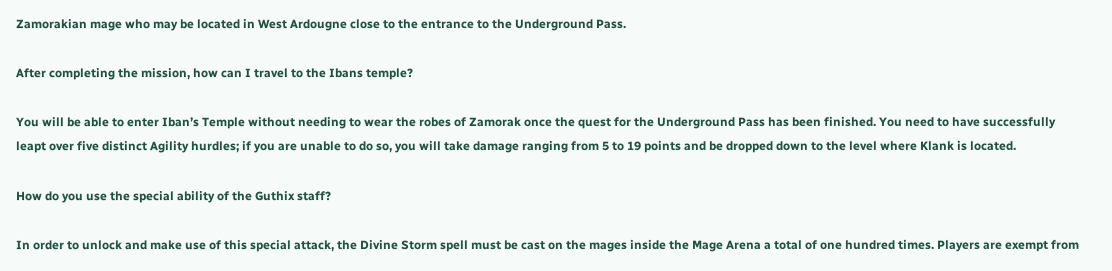Zamorakian mage who may be located in West Ardougne close to the entrance to the Underground Pass.

After completing the mission, how can I travel to the Ibans temple?

You will be able to enter Iban’s Temple without needing to wear the robes of Zamorak once the quest for the Underground Pass has been finished. You need to have successfully leapt over five distinct Agility hurdles; if you are unable to do so, you will take damage ranging from 5 to 19 points and be dropped down to the level where Klank is located.

How do you use the special ability of the Guthix staff?

In order to unlock and make use of this special attack, the Divine Storm spell must be cast on the mages inside the Mage Arena a total of one hundred times. Players are exempt from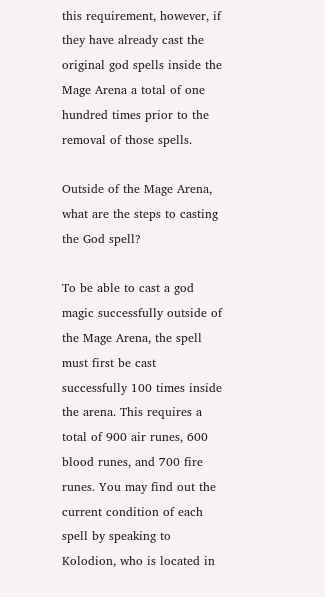this requirement, however, if they have already cast the original god spells inside the Mage Arena a total of one hundred times prior to the removal of those spells.

Outside of the Mage Arena, what are the steps to casting the God spell?

To be able to cast a god magic successfully outside of the Mage Arena, the spell must first be cast successfully 100 times inside the arena. This requires a total of 900 air runes, 600 blood runes, and 700 fire runes. You may find out the current condition of each spell by speaking to Kolodion, who is located in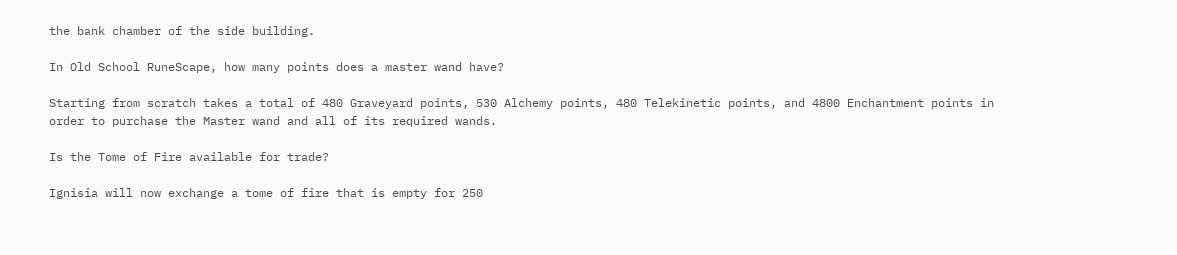the bank chamber of the side building.

In Old School RuneScape, how many points does a master wand have?

Starting from scratch takes a total of 480 Graveyard points, 530 Alchemy points, 480 Telekinetic points, and 4800 Enchantment points in order to purchase the Master wand and all of its required wands.

Is the Tome of Fire available for trade?

Ignisia will now exchange a tome of fire that is empty for 250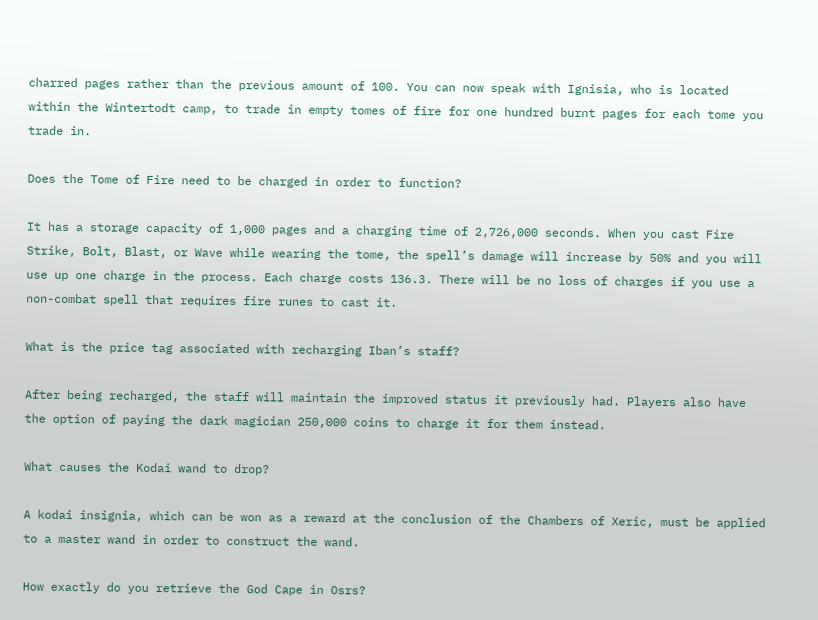charred pages rather than the previous amount of 100. You can now speak with Ignisia, who is located within the Wintertodt camp, to trade in empty tomes of fire for one hundred burnt pages for each tome you trade in.

Does the Tome of Fire need to be charged in order to function?

It has a storage capacity of 1,000 pages and a charging time of 2,726,000 seconds. When you cast Fire Strike, Bolt, Blast, or Wave while wearing the tome, the spell’s damage will increase by 50% and you will use up one charge in the process. Each charge costs 136.3. There will be no loss of charges if you use a non-combat spell that requires fire runes to cast it.

What is the price tag associated with recharging Iban’s staff?

After being recharged, the staff will maintain the improved status it previously had. Players also have the option of paying the dark magician 250,000 coins to charge it for them instead.

What causes the Kodai wand to drop?

A kodai insignia, which can be won as a reward at the conclusion of the Chambers of Xeric, must be applied to a master wand in order to construct the wand.

How exactly do you retrieve the God Cape in Osrs?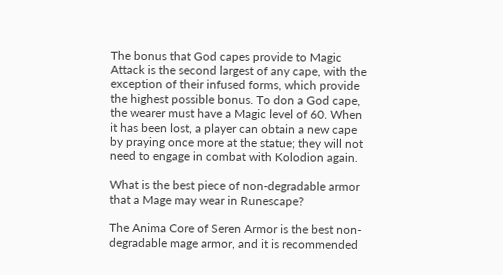The bonus that God capes provide to Magic Attack is the second largest of any cape, with the exception of their infused forms, which provide the highest possible bonus. To don a God cape, the wearer must have a Magic level of 60. When it has been lost, a player can obtain a new cape by praying once more at the statue; they will not need to engage in combat with Kolodion again.

What is the best piece of non-degradable armor that a Mage may wear in Runescape?

The Anima Core of Seren Armor is the best non-degradable mage armor, and it is recommended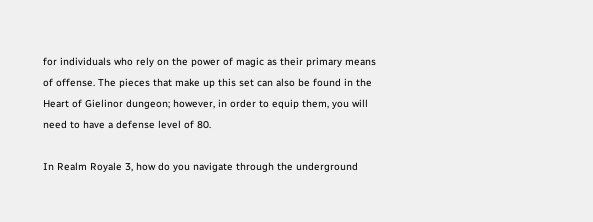for individuals who rely on the power of magic as their primary means of offense. The pieces that make up this set can also be found in the Heart of Gielinor dungeon; however, in order to equip them, you will need to have a defense level of 80.

In Realm Royale 3, how do you navigate through the underground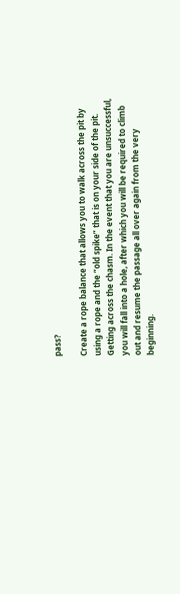pass?

Create a rope balance that allows you to walk across the pit by using a rope and the “old spike” that is on your side of the pit. Getting across the chasm. In the event that you are unsuccessful, you will fall into a hole, after which you will be required to climb out and resume the passage all over again from the very beginning.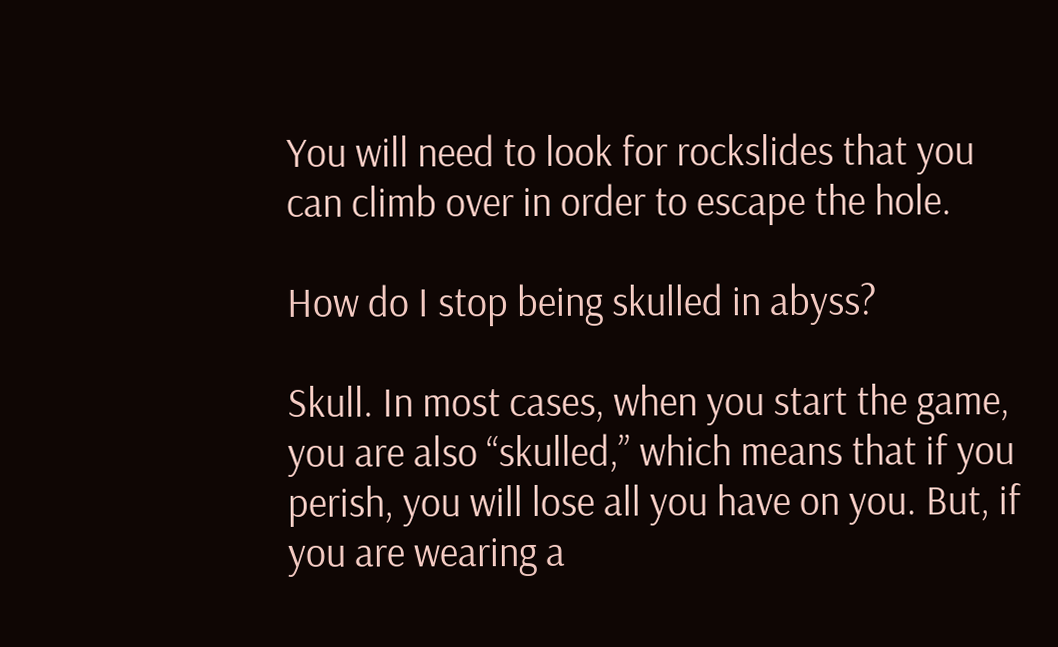You will need to look for rockslides that you can climb over in order to escape the hole.

How do I stop being skulled in abyss?

Skull. In most cases, when you start the game, you are also “skulled,” which means that if you perish, you will lose all you have on you. But, if you are wearing a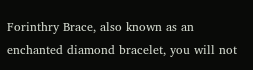Forinthry Brace, also known as an enchanted diamond bracelet, you will not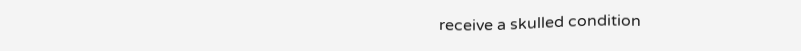receive a skulled condition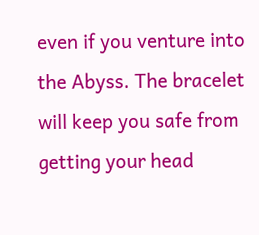even if you venture into the Abyss. The bracelet will keep you safe from getting your head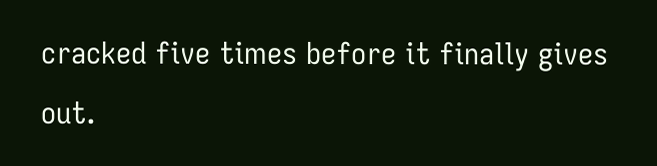cracked five times before it finally gives out.